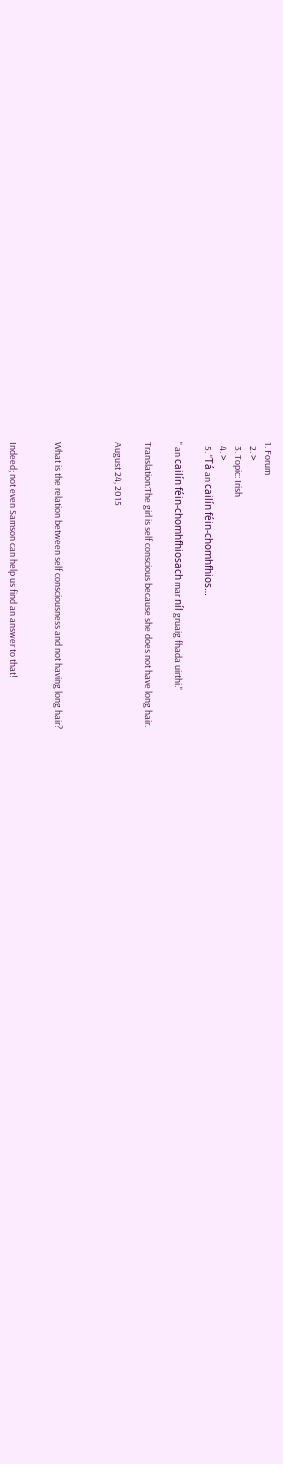1. Forum
  2. >
  3. Topic: Irish
  4. >
  5. "Tá an cailín féin-chomhfhios…

" an cailín féin-chomhfhiosach mar níl gruaig fhada uirthi."

Translation:The girl is self conscious because she does not have long hair.

August 24, 2015



What is the relation between self consciousness and not having long hair?


Indeed; not even Samson can help us find an answer to that!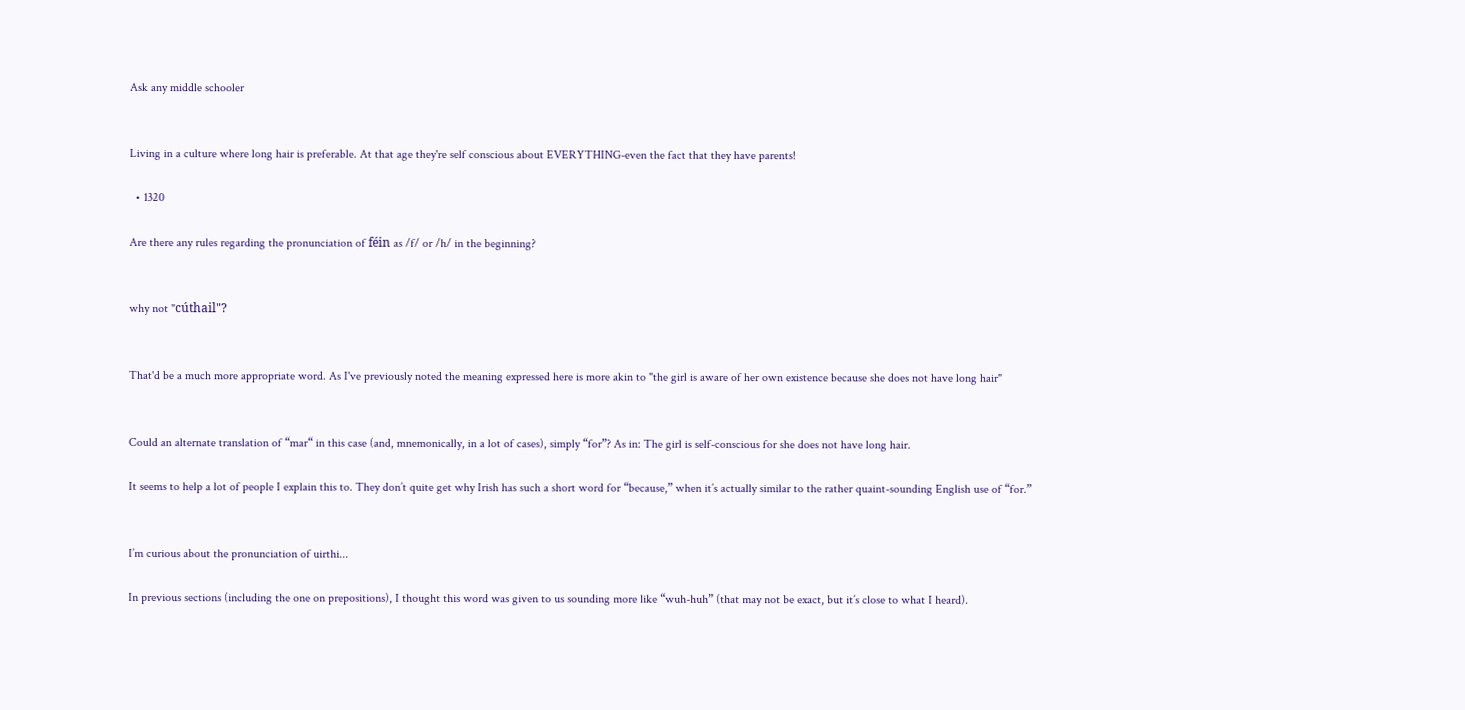Ask any middle schooler


Living in a culture where long hair is preferable. At that age they're self conscious about EVERYTHING-even the fact that they have parents!

  • 1320

Are there any rules regarding the pronunciation of féin as /f/ or /h/ in the beginning?


why not "cúthail"?


That'd be a much more appropriate word. As I've previously noted the meaning expressed here is more akin to "the girl is aware of her own existence because she does not have long hair"


Could an alternate translation of “mar“ in this case (and, mnemonically, in a lot of cases), simply “for”? As in: The girl is self-conscious for she does not have long hair.

It seems to help a lot of people I explain this to. They don’t quite get why Irish has such a short word for “because,” when it’s actually similar to the rather quaint-sounding English use of “for.”


I’m curious about the pronunciation of uirthi...

In previous sections (including the one on prepositions), I thought this word was given to us sounding more like “wuh-huh” (that may not be exact, but it’s close to what I heard).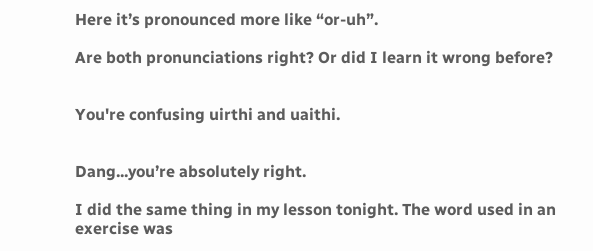Here it’s pronounced more like “or-uh”.

Are both pronunciations right? Or did I learn it wrong before?


You're confusing uirthi and uaithi.


Dang...you’re absolutely right.

I did the same thing in my lesson tonight. The word used in an exercise was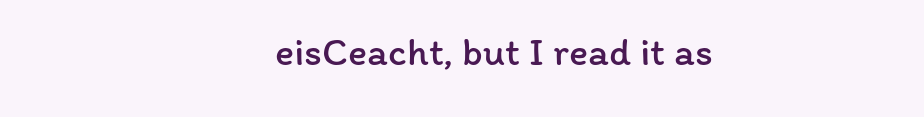eisCeacht, but I read it as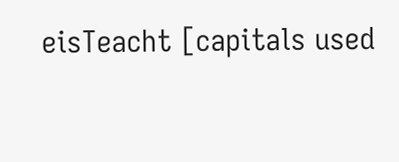eisTeacht [capitals used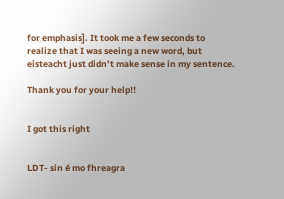for emphasis]. It took me a few seconds to realize that I was seeing a new word, but eisteacht just didn’t make sense in my sentence.

Thank you for your help!!


I got this right


LDT- sin é mo fhreagra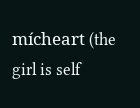mícheart (the girl is self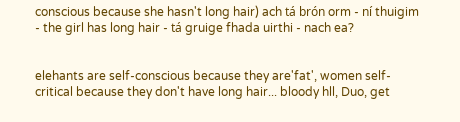conscious because she hasn't long hair) ach tá brón orm - ní thuigim - the girl has long hair - tá gruige fhada uirthi - nach ea?


elehants are self-conscious because they are'fat', women self-critical because they don't have long hair... bloody hll, Duo, get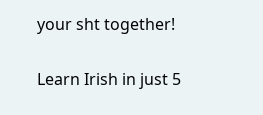your sht together!

Learn Irish in just 5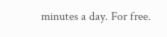minutes a day. For free.